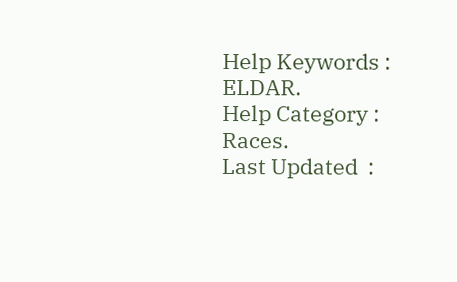Help Keywords : ELDAR.
Help Category : Races.
Last Updated  :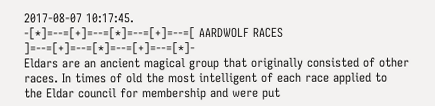2017-08-07 10:17:45.
-[*]=--=[+]=--=[*]=--=[+]=--=[ AARDWOLF RACES ]=--=[+]=--=[*]=--=[+]=--=[*]-
Eldars are an ancient magical group that originally consisted of other
races. In times of old the most intelligent of each race applied to
the Eldar council for membership and were put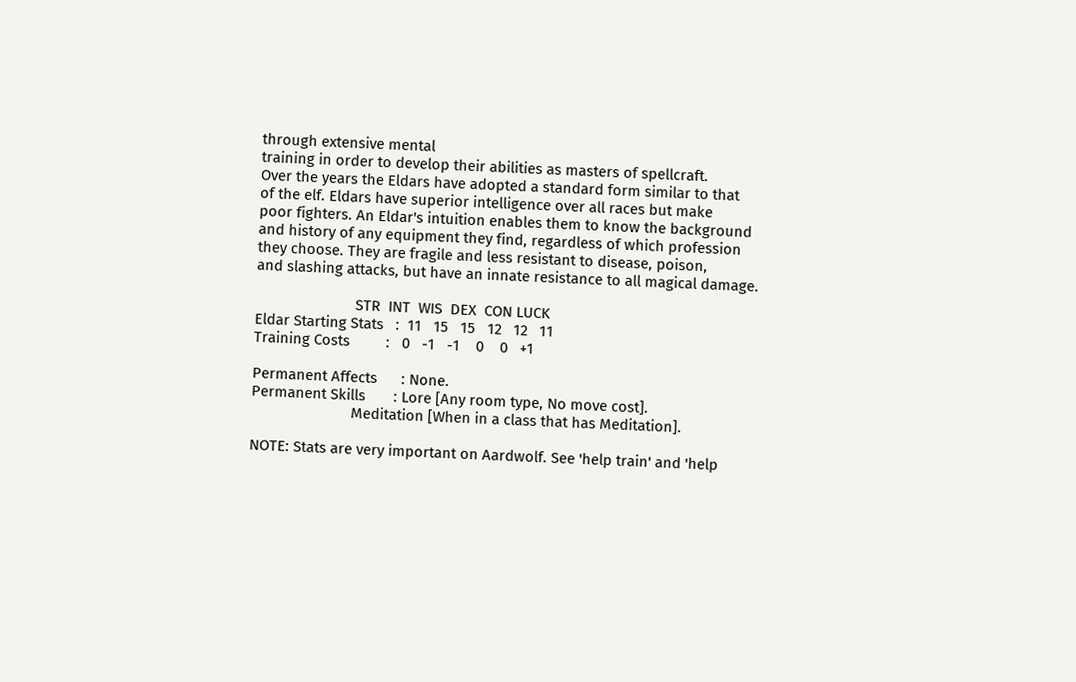through extensive mental
training in order to develop their abilities as masters of spellcraft.
Over the years the Eldars have adopted a standard form similar to that
of the elf. Eldars have superior intelligence over all races but make
poor fighters. An Eldar's intuition enables them to know the background
and history of any equipment they find, regardless of which profession
they choose. They are fragile and less resistant to disease, poison,
and slashing attacks, but have an innate resistance to all magical damage.

                         STR  INT  WIS  DEX  CON LUCK
Eldar Starting Stats   :  11   15   15   12   12   11
Training Costs         :   0   -1   -1    0    0   +1

Permanent Affects      : None.
Permanent Skills       : Lore [Any room type, No move cost].
                         Meditation [When in a class that has Meditation].

NOTE: Stats are very important on Aardwolf. See 'help train' and 'help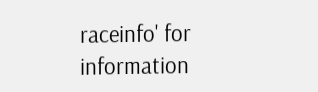raceinfo' for information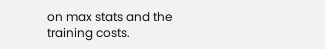on max stats and the training costs.